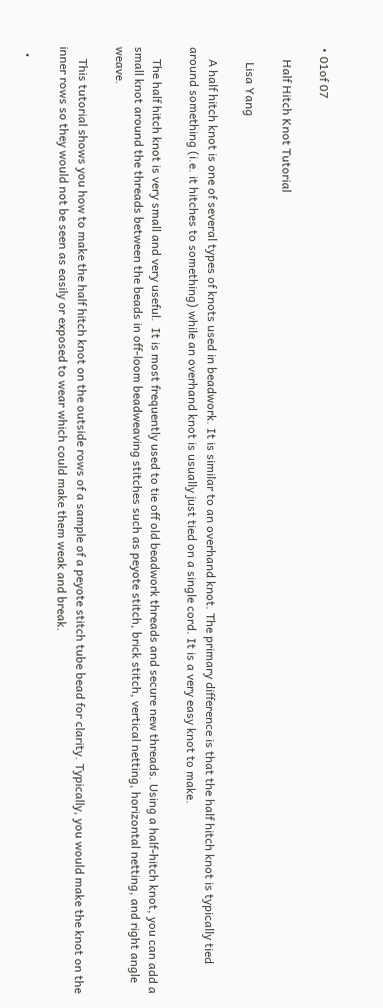• 01of 07

    Half Hitch Knot Tutorial

     Lisa Yang

    A half hitch knot is one of several types of knots used in beadwork. It is similar to an overhand knot. The primary difference is that the half hitch knot is typically tied around something (i.e. it hitches to something) while an overhand knot is usually just tied on a single cord. It is a very easy knot to make.

    The half hitch knot is very small and very useful.  It is most frequently used to tie off old beadwork threads and secure new threads. Using a half-hitch knot, you can add a small knot around the threads between the beads in off-loom beadweaving stitches such as peyote stitch, brick stitch, vertical netting, horizontal netting, and right angle weave.

    This tutorial shows you how to make the half hitch knot on the outside rows of a sample of a peyote stitch tube bead for clarity. Typically, you would make the knot on the inner rows so they would not be seen as easily or exposed to wear which could make them weak and break.

  •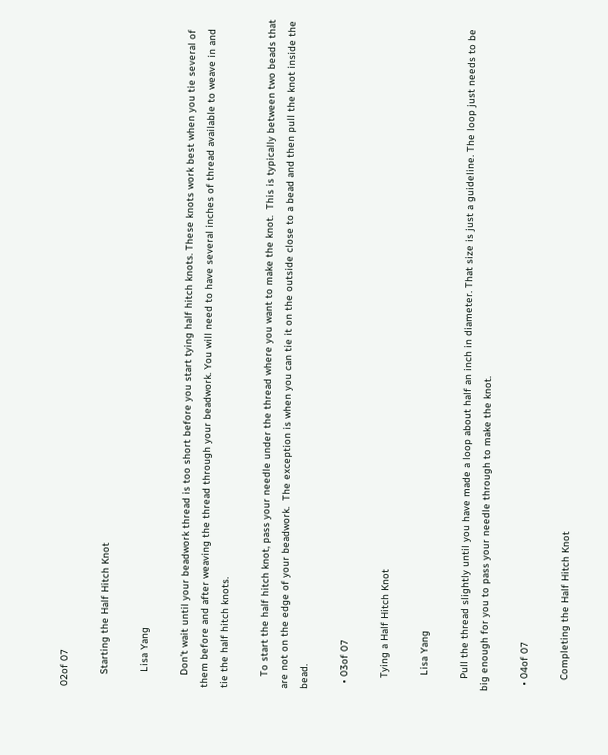02of 07

    Starting the Half Hitch Knot

     Lisa Yang

    Don’t wait until your beadwork thread is too short before you start tying half hitch knots. These knots work best when you tie several of them before and after weaving the thread through your beadwork. You will need to have several inches of thread available to weave in and tie the half hitch knots.

    To start the half hitch knot, pass your needle under the thread where you want to make the knot.  This is typically between two beads that are not on the edge of your beadwork.  The exception is when you can tie it on the outside close to a bead and then pull the knot inside the bead.

  • 03of 07

    Tying a Half Hitch Knot

     Lisa Yang

    Pull the thread slightly until you have made a loop about half an inch in diameter. That size is just a guideline. The loop just needs to be big enough for you to pass your needle through to make the knot.

  • 04of 07

    Completing the Half Hitch Knot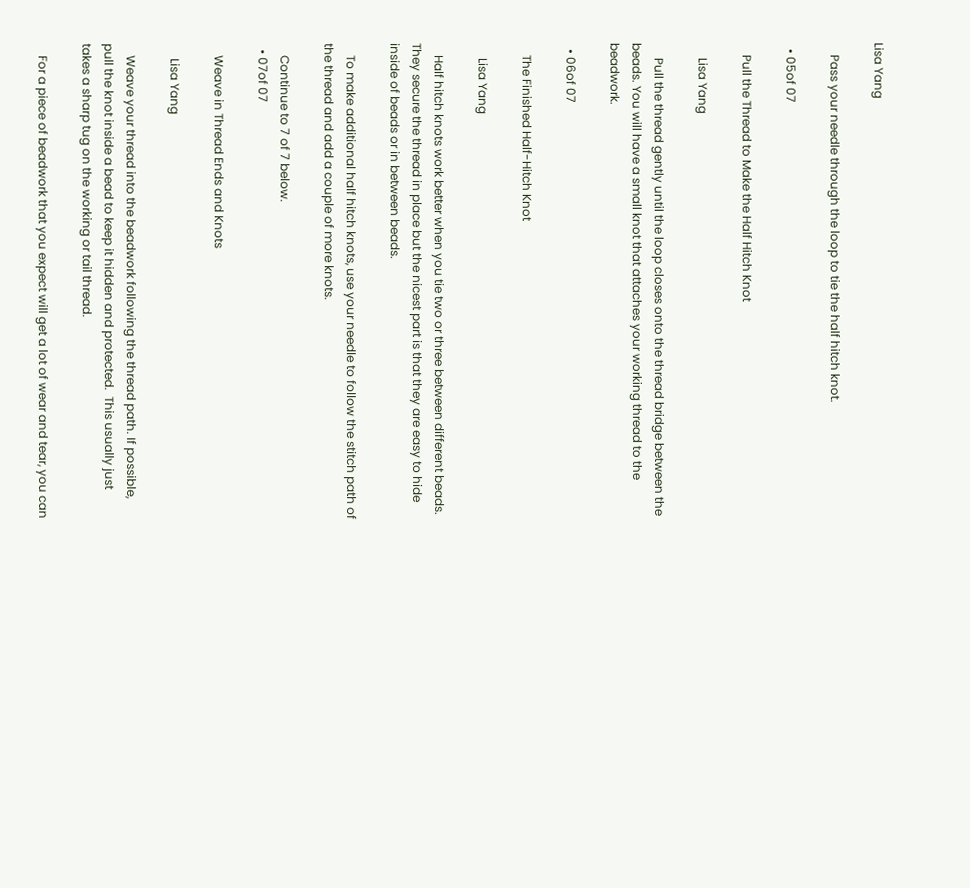Lisa Yang

    Pass your needle through the loop to tie the half hitch knot.

  • 05of 07

    Pull the Thread to Make the Half Hitch Knot

     Lisa Yang

     Pull the thread gently until the loop closes onto the thread bridge between the beads. You will have a small knot that attaches your working thread to the beadwork.

  • 06of 07

    The Finished Half-Hitch Knot

     Lisa Yang

    Half hitch knots work better when you tie two or three between different beads. They secure the thread in place but the nicest part is that they are easy to hide inside of beads or in between beads.

    To make additional half hitch knots, use your needle to follow the stitch path of the thread and add a couple of more knots.

    Continue to 7 of 7 below.
  • 07of 07

    Weave in Thread Ends and Knots

     Lisa Yang

    Weave your thread into the beadwork following the thread path. If possible, pull the knot inside a bead to keep it hidden and protected.  This usually just takes a sharp tug on the working or tail thread.

    For a piece of beadwork that you expect will get a lot of wear and tear, you can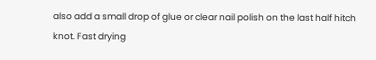also add a small drop of glue or clear nail polish on the last half hitch knot. Fast drying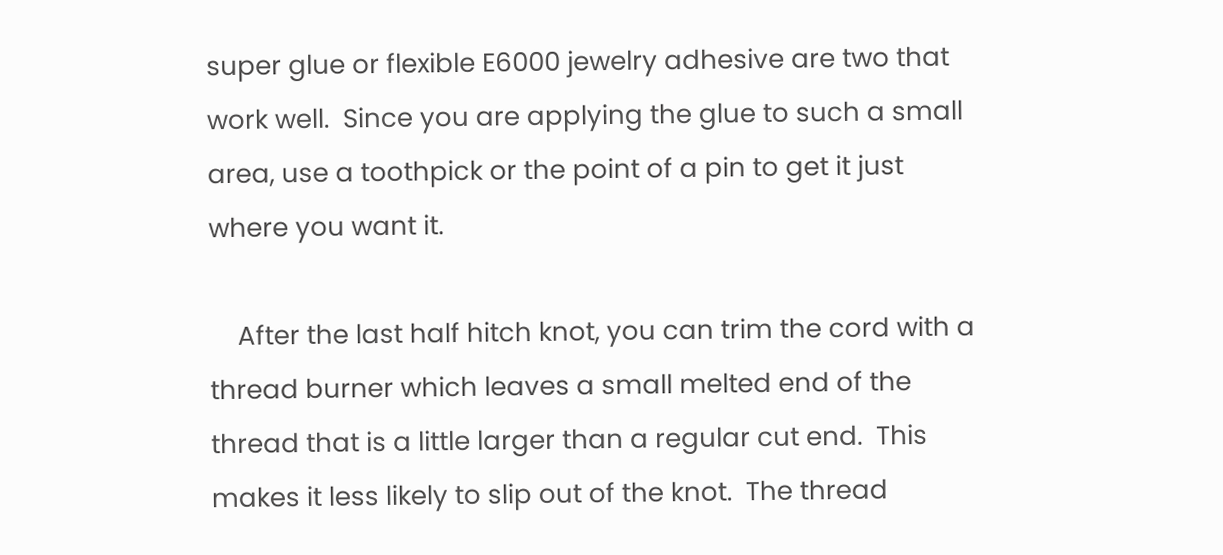super glue or flexible E6000 jewelry adhesive are two that work well.  Since you are applying the glue to such a small area, use a toothpick or the point of a pin to get it just where you want it.

    After the last half hitch knot, you can trim the cord with a thread burner which leaves a small melted end of the thread that is a little larger than a regular cut end.  This makes it less likely to slip out of the knot.  The thread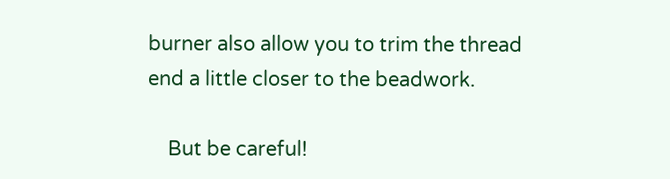burner also allow you to trim the thread end a little closer to the beadwork.

    But be careful!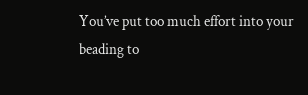You’ve put too much effort into your beading to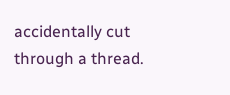accidentally cut through a thread.